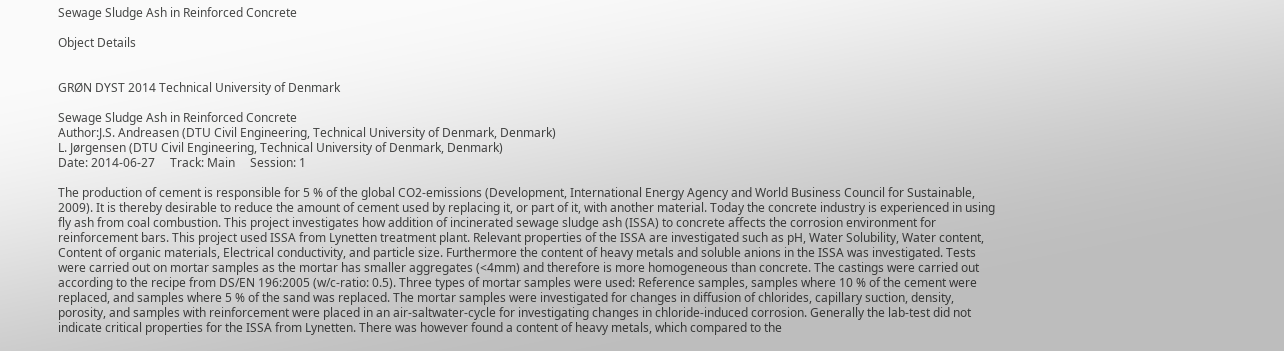Sewage Sludge Ash in Reinforced Concrete

Object Details


GRØN DYST 2014 Technical University of Denmark

Sewage Sludge Ash in Reinforced Concrete
Author:J.S. Andreasen (DTU Civil Engineering, Technical University of Denmark, Denmark)
L. Jørgensen (DTU Civil Engineering, Technical University of Denmark, Denmark)
Date: 2014-06-27     Track: Main     Session: 1

The production of cement is responsible for 5 % of the global CO2-emissions (Development, International Energy Agency and World Business Council for Sustainable, 2009). It is thereby desirable to reduce the amount of cement used by replacing it, or part of it, with another material. Today the concrete industry is experienced in using fly ash from coal combustion. This project investigates how addition of incinerated sewage sludge ash (ISSA) to concrete affects the corrosion environment for reinforcement bars. This project used ISSA from Lynetten treatment plant. Relevant properties of the ISSA are investigated such as pH, Water Solubility, Water content, Content of organic materials, Electrical conductivity, and particle size. Furthermore the content of heavy metals and soluble anions in the ISSA was investigated. Tests were carried out on mortar samples as the mortar has smaller aggregates (<4mm) and therefore is more homogeneous than concrete. The castings were carried out according to the recipe from DS/EN 196:2005 (w/c-ratio: 0.5). Three types of mortar samples were used: Reference samples, samples where 10 % of the cement were replaced, and samples where 5 % of the sand was replaced. The mortar samples were investigated for changes in diffusion of chlorides, capillary suction, density, porosity, and samples with reinforcement were placed in an air-saltwater-cycle for investigating changes in chloride-induced corrosion. Generally the lab-test did not indicate critical properties for the ISSA from Lynetten. There was however found a content of heavy metals, which compared to the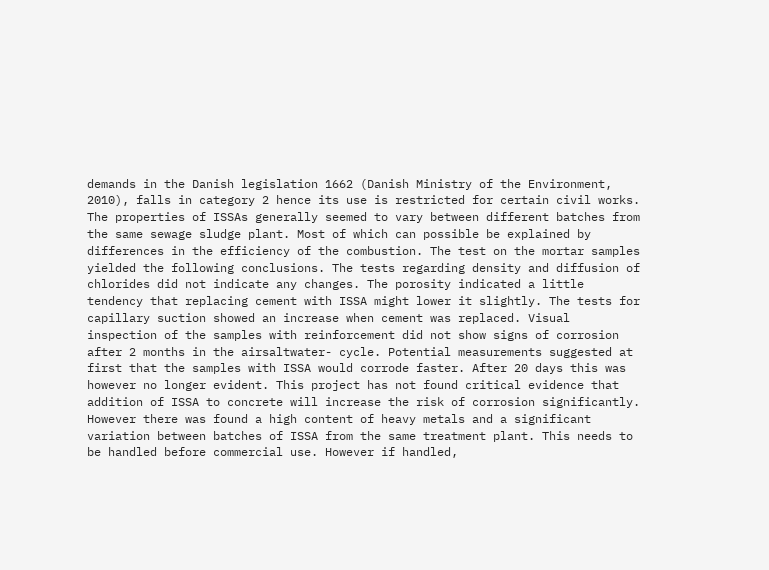demands in the Danish legislation 1662 (Danish Ministry of the Environment, 2010), falls in category 2 hence its use is restricted for certain civil works. The properties of ISSAs generally seemed to vary between different batches from the same sewage sludge plant. Most of which can possible be explained by differences in the efficiency of the combustion. The test on the mortar samples yielded the following conclusions. The tests regarding density and diffusion of chlorides did not indicate any changes. The porosity indicated a little tendency that replacing cement with ISSA might lower it slightly. The tests for capillary suction showed an increase when cement was replaced. Visual inspection of the samples with reinforcement did not show signs of corrosion after 2 months in the airsaltwater- cycle. Potential measurements suggested at first that the samples with ISSA would corrode faster. After 20 days this was however no longer evident. This project has not found critical evidence that addition of ISSA to concrete will increase the risk of corrosion significantly. However there was found a high content of heavy metals and a significant variation between batches of ISSA from the same treatment plant. This needs to be handled before commercial use. However if handled,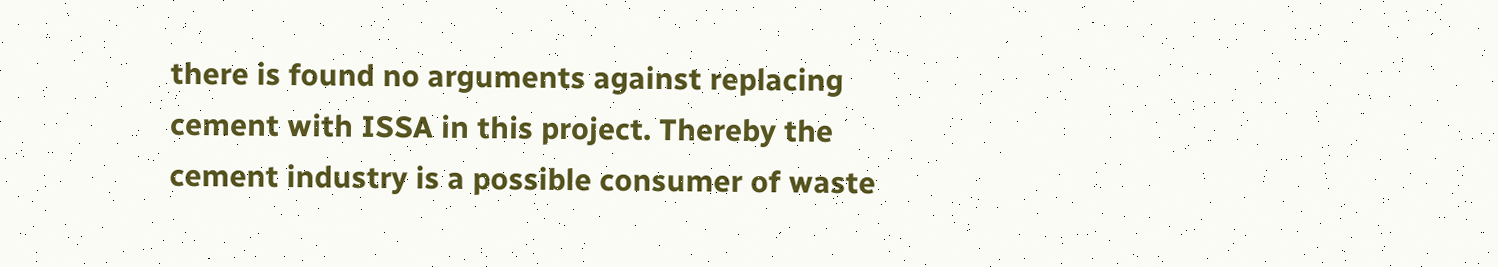there is found no arguments against replacing cement with ISSA in this project. Thereby the cement industry is a possible consumer of waste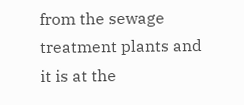from the sewage treatment plants and it is at the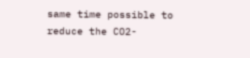same time possible to reduce the CO2-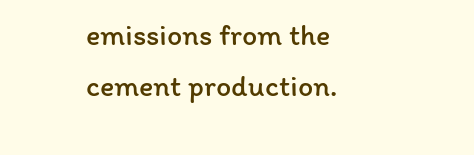emissions from the cement production.